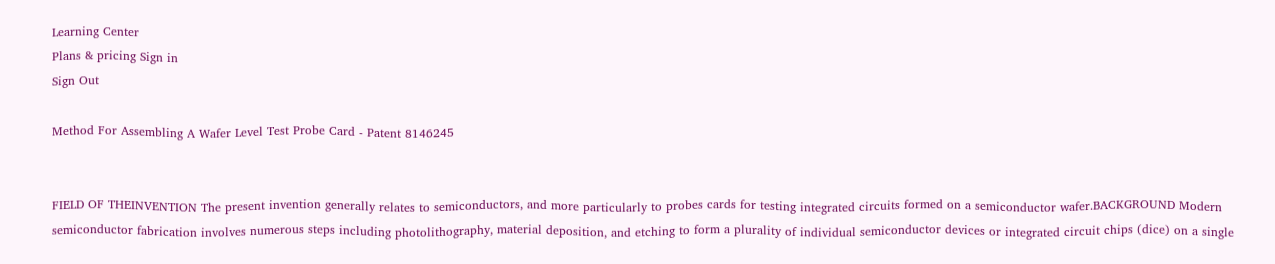Learning Center
Plans & pricing Sign in
Sign Out

Method For Assembling A Wafer Level Test Probe Card - Patent 8146245


FIELD OF THEINVENTION The present invention generally relates to semiconductors, and more particularly to probes cards for testing integrated circuits formed on a semiconductor wafer.BACKGROUND Modern semiconductor fabrication involves numerous steps including photolithography, material deposition, and etching to form a plurality of individual semiconductor devices or integrated circuit chips (dice) on a single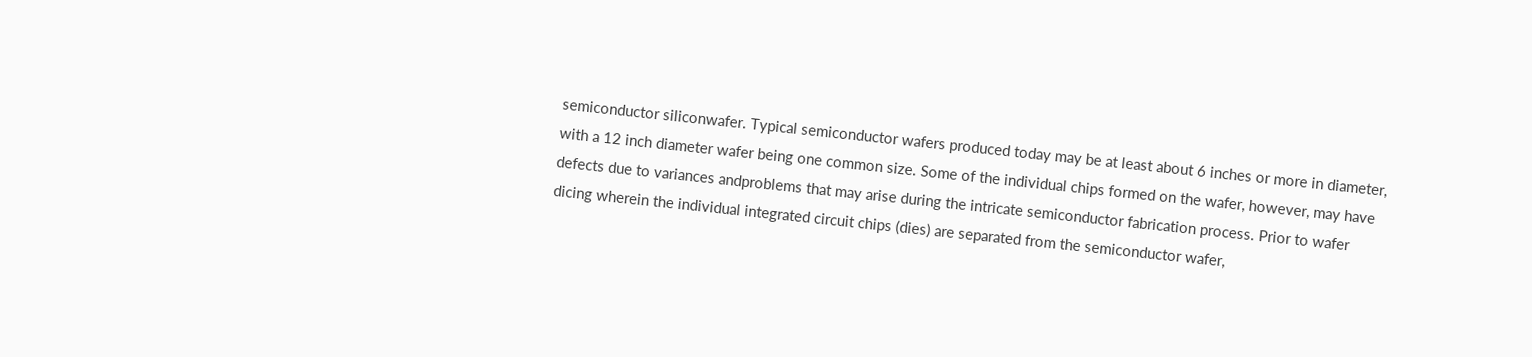semiconductor siliconwafer. Typical semiconductor wafers produced today may be at least about 6 inches or more in diameter, with a 12 inch diameter wafer being one common size. Some of the individual chips formed on the wafer, however, may have defects due to variances andproblems that may arise during the intricate semiconductor fabrication process. Prior to wafer dicing wherein the individual integrated circuit chips (dies) are separated from the semiconductor wafer,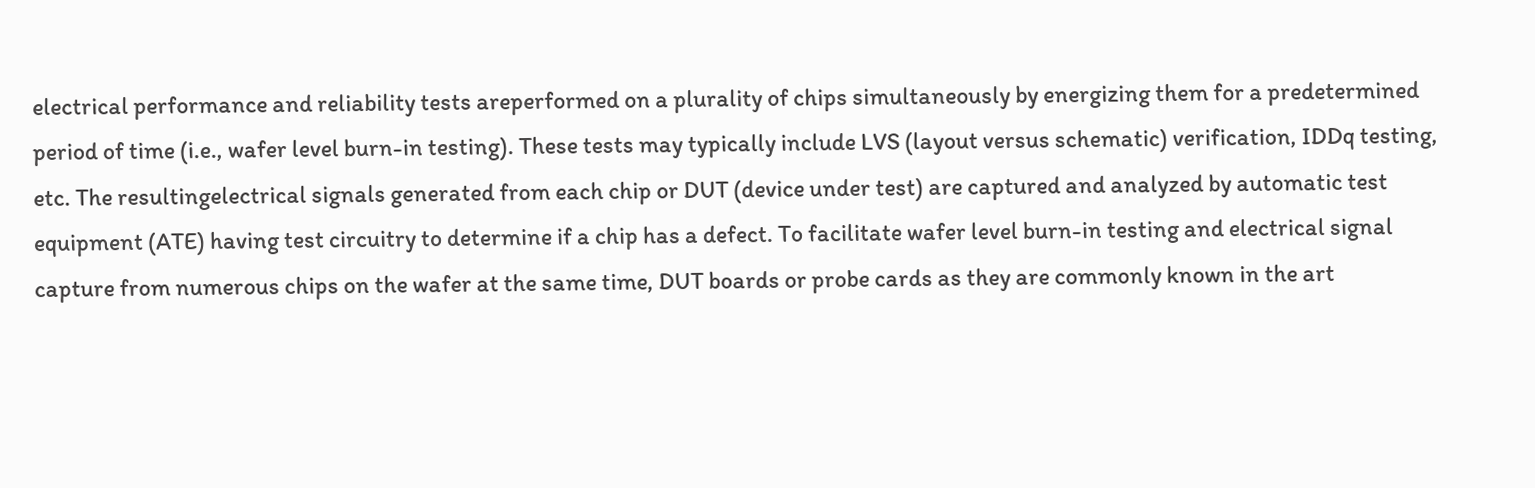electrical performance and reliability tests areperformed on a plurality of chips simultaneously by energizing them for a predetermined period of time (i.e., wafer level burn-in testing). These tests may typically include LVS (layout versus schematic) verification, IDDq testing, etc. The resultingelectrical signals generated from each chip or DUT (device under test) are captured and analyzed by automatic test equipment (ATE) having test circuitry to determine if a chip has a defect. To facilitate wafer level burn-in testing and electrical signal capture from numerous chips on the wafer at the same time, DUT boards or probe cards as they are commonly known in the art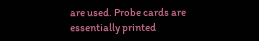are used. Probe cards are essentially printed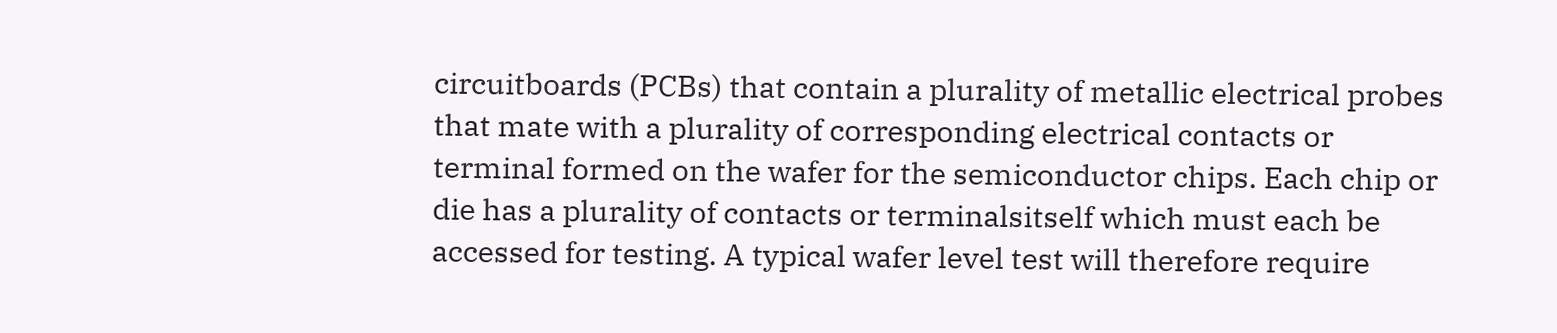circuitboards (PCBs) that contain a plurality of metallic electrical probes that mate with a plurality of corresponding electrical contacts or terminal formed on the wafer for the semiconductor chips. Each chip or die has a plurality of contacts or terminalsitself which must each be accessed for testing. A typical wafer level test will therefore require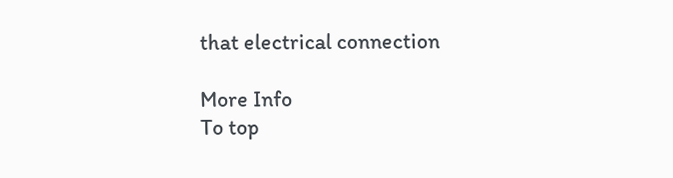that electrical connection

More Info
To top